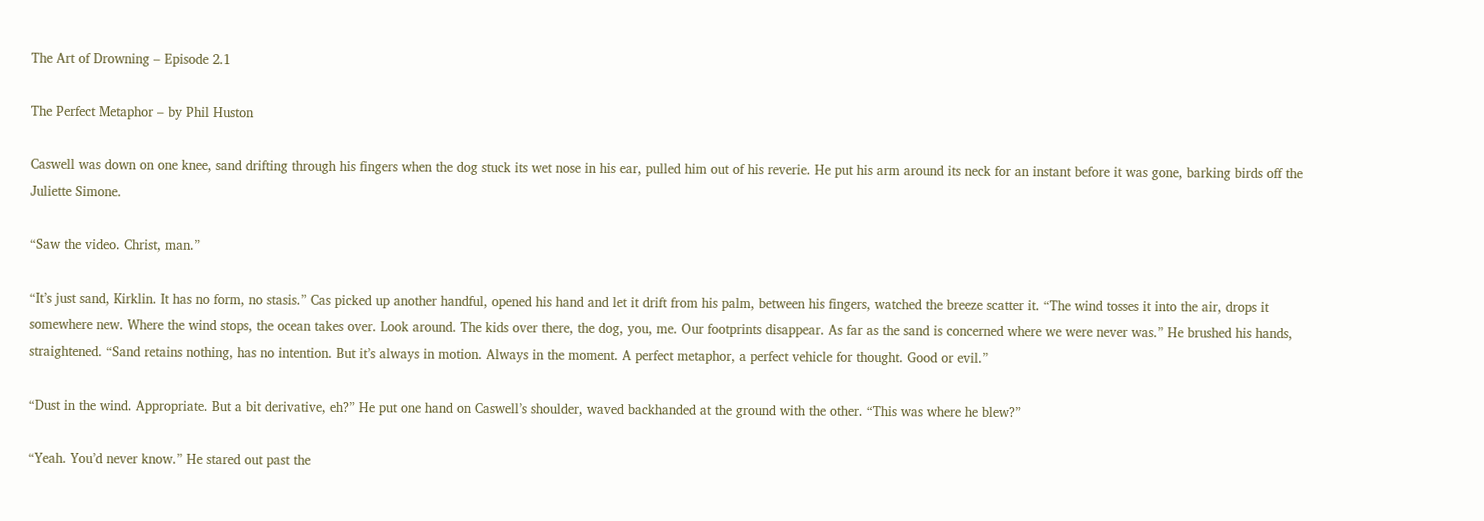The Art of Drowning – Episode 2.1

The Perfect Metaphor – by Phil Huston

Caswell was down on one knee, sand drifting through his fingers when the dog stuck its wet nose in his ear, pulled him out of his reverie. He put his arm around its neck for an instant before it was gone, barking birds off the Juliette Simone.

“Saw the video. Christ, man.”

“It’s just sand, Kirklin. It has no form, no stasis.” Cas picked up another handful, opened his hand and let it drift from his palm, between his fingers, watched the breeze scatter it. “The wind tosses it into the air, drops it somewhere new. Where the wind stops, the ocean takes over. Look around. The kids over there, the dog, you, me. Our footprints disappear. As far as the sand is concerned where we were never was.” He brushed his hands, straightened. “Sand retains nothing, has no intention. But it’s always in motion. Always in the moment. A perfect metaphor, a perfect vehicle for thought. Good or evil.”

“Dust in the wind. Appropriate. But a bit derivative, eh?” He put one hand on Caswell’s shoulder, waved backhanded at the ground with the other. “This was where he blew?”

“Yeah. You’d never know.” He stared out past the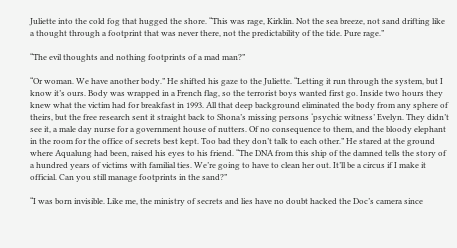Juliette into the cold fog that hugged the shore. “This was rage, Kirklin. Not the sea breeze, not sand drifting like a thought through a footprint that was never there, not the predictability of the tide. Pure rage.”

“The evil thoughts and nothing footprints of a mad man?”

“Or woman. We have another body.” He shifted his gaze to the Juliette. “Letting it run through the system, but I know it’s ours. Body was wrapped in a French flag, so the terrorist boys wanted first go. Inside two hours they knew what the victim had for breakfast in 1993. All that deep background eliminated the body from any sphere of theirs, but the free research sent it straight back to Shona’s missing persons ‘psychic witness’ Evelyn. They didn’t see it, a male day nurse for a government house of nutters. Of no consequence to them, and the bloody elephant in the room for the office of secrets best kept. Too bad they don’t talk to each other.” He stared at the ground where Aqualung had been, raised his eyes to his friend. “The DNA from this ship of the damned tells the story of a hundred years of victims with familial ties. We’re going to have to clean her out. It’ll be a circus if I make it official. Can you still manage footprints in the sand?”

“I was born invisible. Like me, the ministry of secrets and lies have no doubt hacked the Doc’s camera since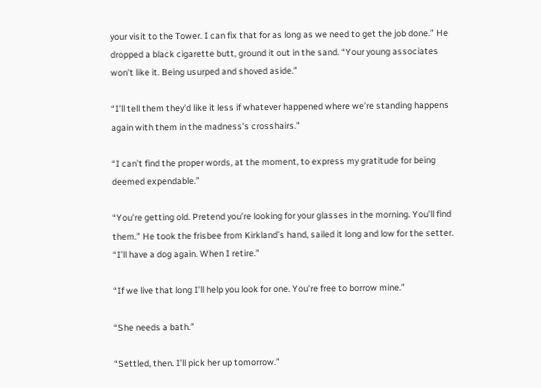your visit to the Tower. I can fix that for as long as we need to get the job done.” He dropped a black cigarette butt, ground it out in the sand. “Your young associates won’t like it. Being usurped and shoved aside.”

“I’ll tell them they’d like it less if whatever happened where we’re standing happens again with them in the madness’s crosshairs.”

“I can’t find the proper words, at the moment, to express my gratitude for being deemed expendable.”

“You’re getting old. Pretend you’re looking for your glasses in the morning. You’ll find them.” He took the frisbee from Kirkland’s hand, sailed it long and low for the setter. “I’ll have a dog again. When I retire.”

“If we live that long I’ll help you look for one. You’re free to borrow mine.”

“She needs a bath.”

“Settled, then. I’ll pick her up tomorrow.”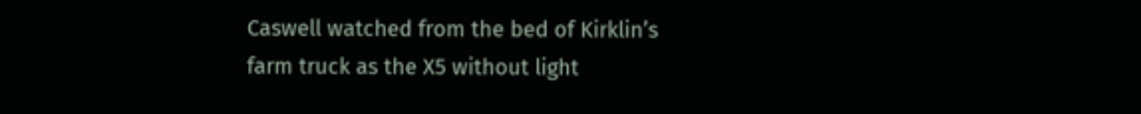Caswell watched from the bed of Kirklin’s farm truck as the X5 without light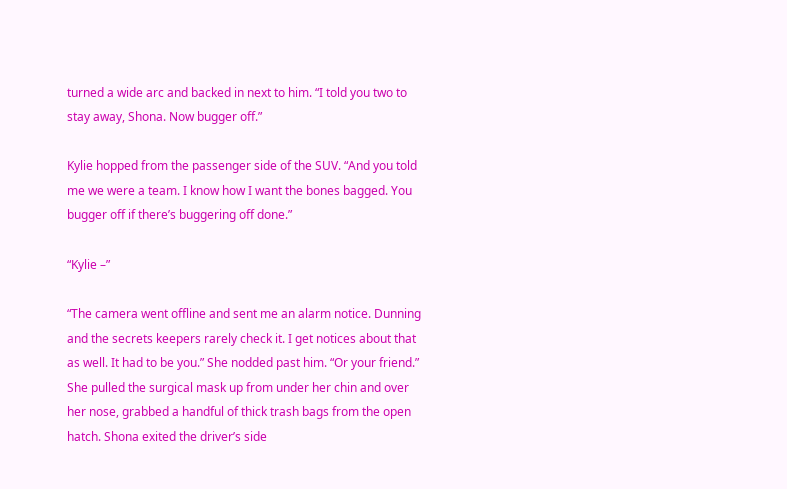turned a wide arc and backed in next to him. “I told you two to stay away, Shona. Now bugger off.”

Kylie hopped from the passenger side of the SUV. “And you told me we were a team. I know how I want the bones bagged. You bugger off if there’s buggering off done.”

“Kylie –”

“The camera went offline and sent me an alarm notice. Dunning and the secrets keepers rarely check it. I get notices about that as well. It had to be you.” She nodded past him. “Or your friend.” She pulled the surgical mask up from under her chin and over her nose, grabbed a handful of thick trash bags from the open hatch. Shona exited the driver’s side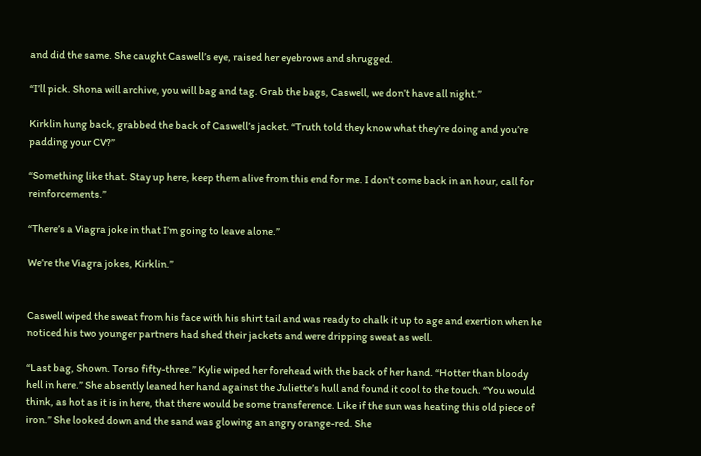and did the same. She caught Caswell’s eye, raised her eyebrows and shrugged.

“I’ll pick. Shona will archive, you will bag and tag. Grab the bags, Caswell, we don’t have all night.”

Kirklin hung back, grabbed the back of Caswell’s jacket. “Truth told they know what they’re doing and you’re padding your CV?”

“Something like that. Stay up here, keep them alive from this end for me. I don’t come back in an hour, call for reinforcements.”

“There’s a Viagra joke in that I’m going to leave alone.”

We’re the Viagra jokes, Kirklin.”


Caswell wiped the sweat from his face with his shirt tail and was ready to chalk it up to age and exertion when he noticed his two younger partners had shed their jackets and were dripping sweat as well.

“Last bag, Shown. Torso fifty-three.” Kylie wiped her forehead with the back of her hand. “Hotter than bloody hell in here.” She absently leaned her hand against the Juliette’s hull and found it cool to the touch. “You would think, as hot as it is in here, that there would be some transference. Like if the sun was heating this old piece of iron.” She looked down and the sand was glowing an angry orange-red. She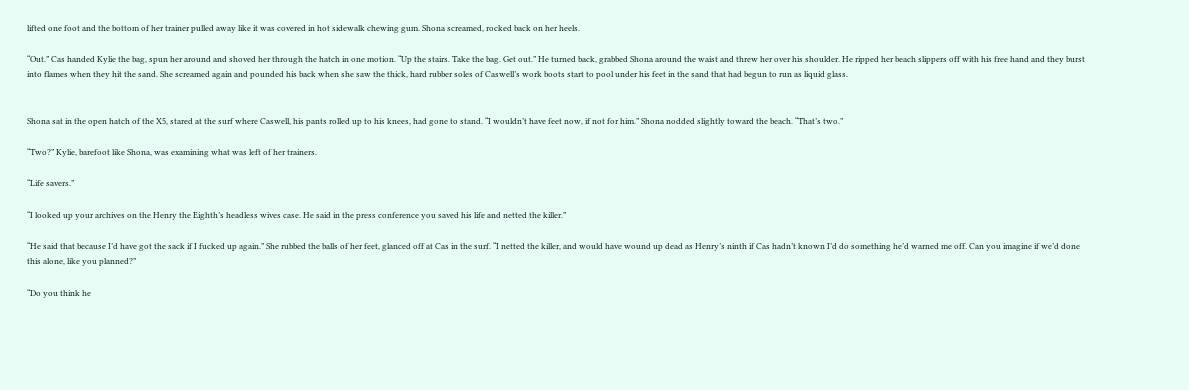lifted one foot and the bottom of her trainer pulled away like it was covered in hot sidewalk chewing gum. Shona screamed, rocked back on her heels.

“Out.” Cas handed Kylie the bag, spun her around and shoved her through the hatch in one motion. “Up the stairs. Take the bag. Get out.” He turned back, grabbed Shona around the waist and threw her over his shoulder. He ripped her beach slippers off with his free hand and they burst into flames when they hit the sand. She screamed again and pounded his back when she saw the thick, hard rubber soles of Caswell’s work boots start to pool under his feet in the sand that had begun to run as liquid glass.


Shona sat in the open hatch of the X5, stared at the surf where Caswell, his pants rolled up to his knees, had gone to stand. “I wouldn’t have feet now, if not for him.” Shona nodded slightly toward the beach. “That’s two.”

“Two?” Kylie, barefoot like Shona, was examining what was left of her trainers.

“Life savers.”

“I looked up your archives on the Henry the Eighth’s headless wives case. He said in the press conference you saved his life and netted the killer.”

“He said that because I’d have got the sack if I fucked up again.” She rubbed the balls of her feet, glanced off at Cas in the surf. “I netted the killer, and would have wound up dead as Henry’s ninth if Cas hadn’t known I’d do something he’d warned me off. Can you imagine if we’d done this alone, like you planned?”

“Do you think he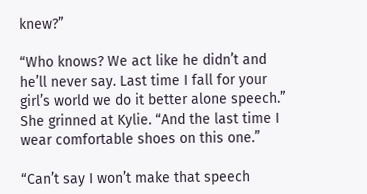knew?”

“Who knows? We act like he didn’t and he’ll never say. Last time I fall for your girl’s world we do it better alone speech.” She grinned at Kylie. “And the last time I wear comfortable shoes on this one.”

“Can’t say I won’t make that speech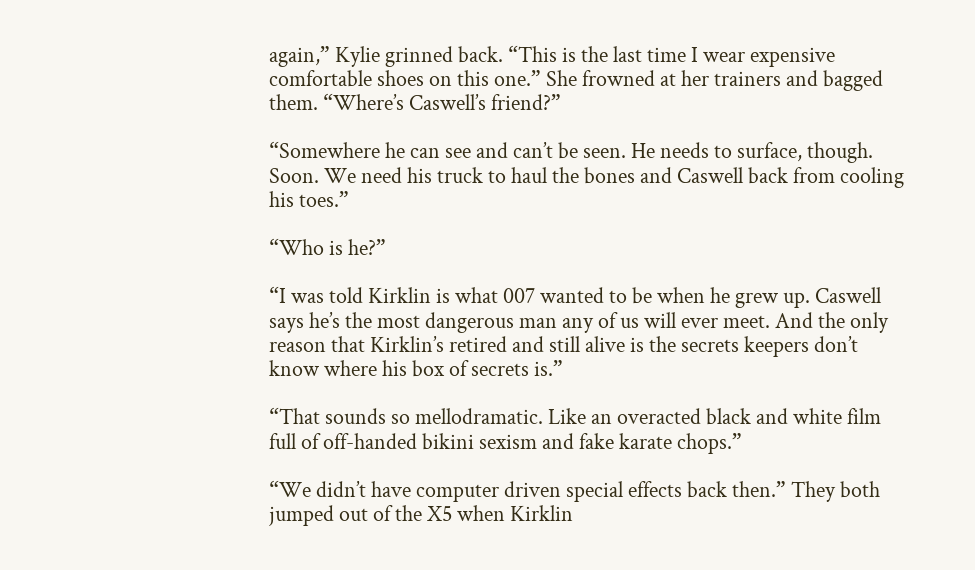again,” Kylie grinned back. “This is the last time I wear expensive comfortable shoes on this one.” She frowned at her trainers and bagged them. “Where’s Caswell’s friend?”

“Somewhere he can see and can’t be seen. He needs to surface, though. Soon. We need his truck to haul the bones and Caswell back from cooling his toes.”

“Who is he?”

“I was told Kirklin is what 007 wanted to be when he grew up. Caswell says he’s the most dangerous man any of us will ever meet. And the only reason that Kirklin’s retired and still alive is the secrets keepers don’t know where his box of secrets is.”

“That sounds so mellodramatic. Like an overacted black and white film full of off-handed bikini sexism and fake karate chops.”

“We didn’t have computer driven special effects back then.” They both jumped out of the X5 when Kirklin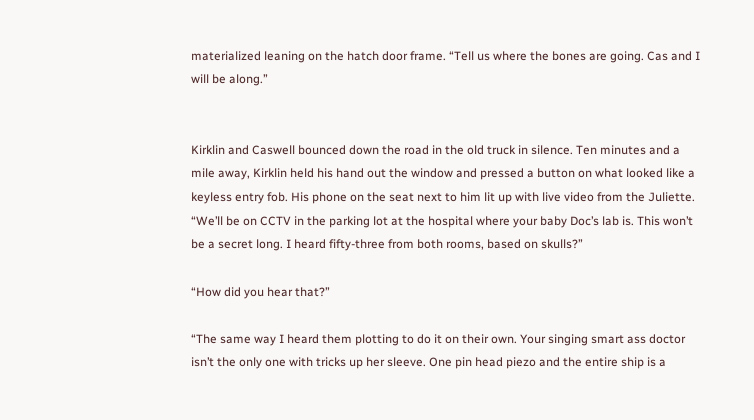materialized leaning on the hatch door frame. “Tell us where the bones are going. Cas and I will be along.”


Kirklin and Caswell bounced down the road in the old truck in silence. Ten minutes and a mile away, Kirklin held his hand out the window and pressed a button on what looked like a keyless entry fob. His phone on the seat next to him lit up with live video from the Juliette. “We’ll be on CCTV in the parking lot at the hospital where your baby Doc’s lab is. This won’t be a secret long. I heard fifty-three from both rooms, based on skulls?”

“How did you hear that?”

“The same way I heard them plotting to do it on their own. Your singing smart ass doctor isn’t the only one with tricks up her sleeve. One pin head piezo and the entire ship is a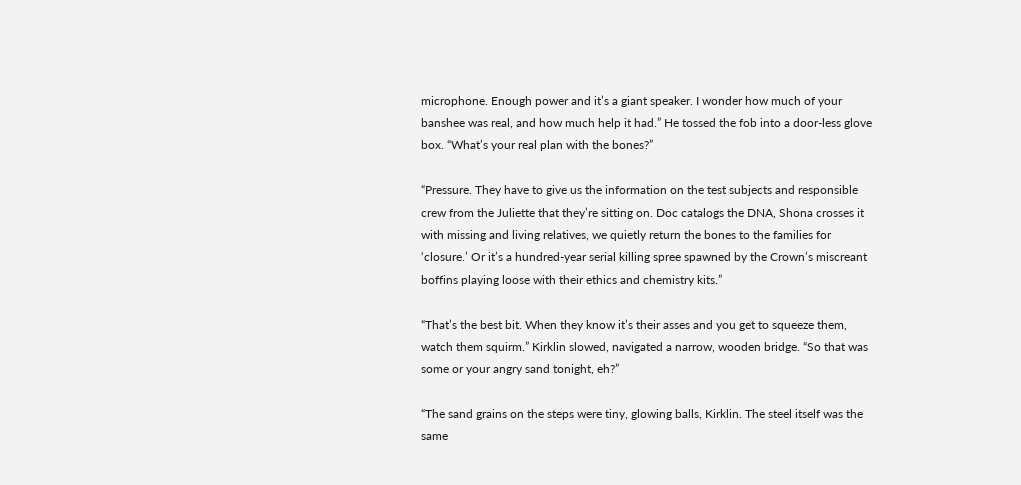microphone. Enough power and it’s a giant speaker. I wonder how much of your banshee was real, and how much help it had.” He tossed the fob into a door-less glove box. “What’s your real plan with the bones?”

“Pressure. They have to give us the information on the test subjects and responsible crew from the Juliette that they’re sitting on. Doc catalogs the DNA, Shona crosses it with missing and living relatives, we quietly return the bones to the families for ‘closure.’ Or it’s a hundred-year serial killing spree spawned by the Crown’s miscreant boffins playing loose with their ethics and chemistry kits.”

“That’s the best bit. When they know it’s their asses and you get to squeeze them, watch them squirm.” Kirklin slowed, navigated a narrow, wooden bridge. “So that was some or your angry sand tonight, eh?”

“The sand grains on the steps were tiny, glowing balls, Kirklin. The steel itself was the same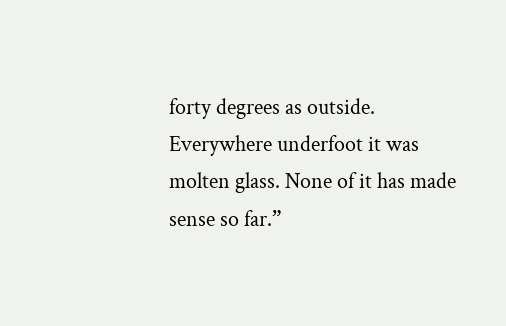forty degrees as outside. Everywhere underfoot it was molten glass. None of it has made sense so far.”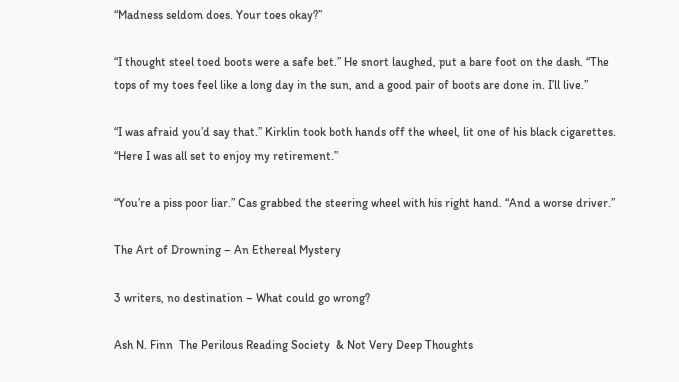“Madness seldom does. Your toes okay?”

“I thought steel toed boots were a safe bet.” He snort laughed, put a bare foot on the dash. “The tops of my toes feel like a long day in the sun, and a good pair of boots are done in. I’ll live.”

“I was afraid you’d say that.” Kirklin took both hands off the wheel, lit one of his black cigarettes. “Here I was all set to enjoy my retirement.”

“You’re a piss poor liar.” Cas grabbed the steering wheel with his right hand. “And a worse driver.”

The Art of Drowning – An Ethereal Mystery

3 writers, no destination – What could go wrong?

Ash N. Finn  The Perilous Reading Society  & Not Very Deep Thoughts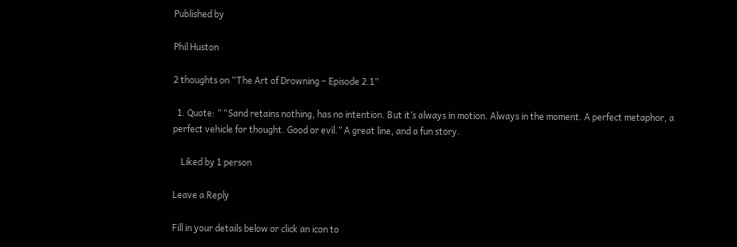Published by

Phil Huston

2 thoughts on “The Art of Drowning – Episode 2.1”

  1. Quote: ” “Sand retains nothing, has no intention. But it’s always in motion. Always in the moment. A perfect metaphor, a perfect vehicle for thought. Good or evil.” A great line, and a fun story.

    Liked by 1 person

Leave a Reply

Fill in your details below or click an icon to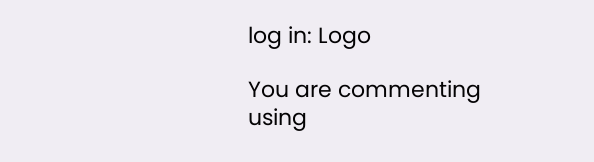log in: Logo

You are commenting using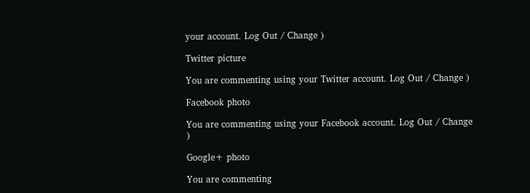your account. Log Out / Change )

Twitter picture

You are commenting using your Twitter account. Log Out / Change )

Facebook photo

You are commenting using your Facebook account. Log Out / Change )

Google+ photo

You are commenting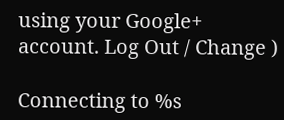using your Google+ account. Log Out / Change )

Connecting to %s